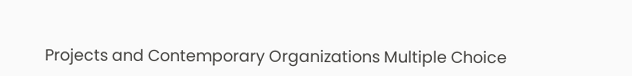Projects and Contemporary Organizations Multiple Choice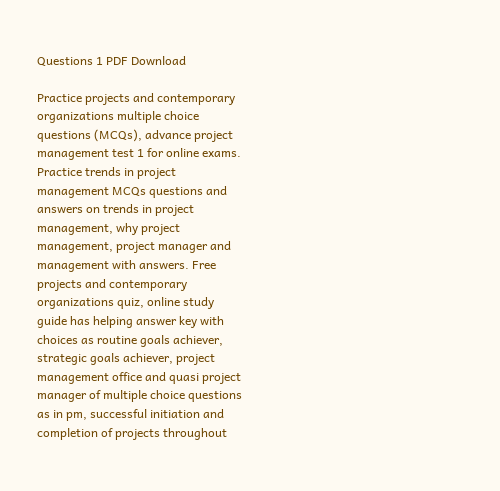Questions 1 PDF Download

Practice projects and contemporary organizations multiple choice questions (MCQs), advance project management test 1 for online exams. Practice trends in project management MCQs questions and answers on trends in project management, why project management, project manager and management with answers. Free projects and contemporary organizations quiz, online study guide has helping answer key with choices as routine goals achiever, strategic goals achiever, project management office and quasi project manager of multiple choice questions as in pm, successful initiation and completion of projects throughout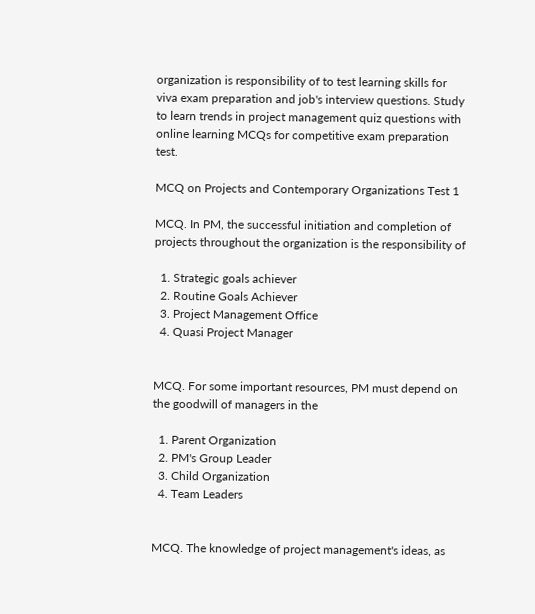organization is responsibility of to test learning skills for viva exam preparation and job's interview questions. Study to learn trends in project management quiz questions with online learning MCQs for competitive exam preparation test.

MCQ on Projects and Contemporary Organizations Test 1

MCQ. In PM, the successful initiation and completion of projects throughout the organization is the responsibility of

  1. Strategic goals achiever
  2. Routine Goals Achiever
  3. Project Management Office
  4. Quasi Project Manager


MCQ. For some important resources, PM must depend on the goodwill of managers in the

  1. Parent Organization
  2. PM's Group Leader
  3. Child Organization
  4. Team Leaders


MCQ. The knowledge of project management's ideas, as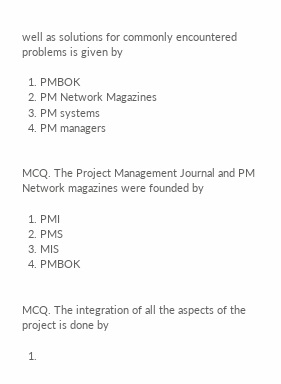well as solutions for commonly encountered problems is given by

  1. PMBOK
  2. PM Network Magazines
  3. PM systems
  4. PM managers


MCQ. The Project Management Journal and PM Network magazines were founded by

  1. PMI
  2. PMS
  3. MIS
  4. PMBOK


MCQ. The integration of all the aspects of the project is done by

  1.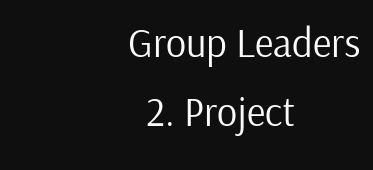Group Leaders
  2. Project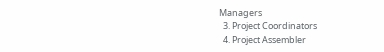Managers
  3. Project Coordinators
  4. Project Assembler